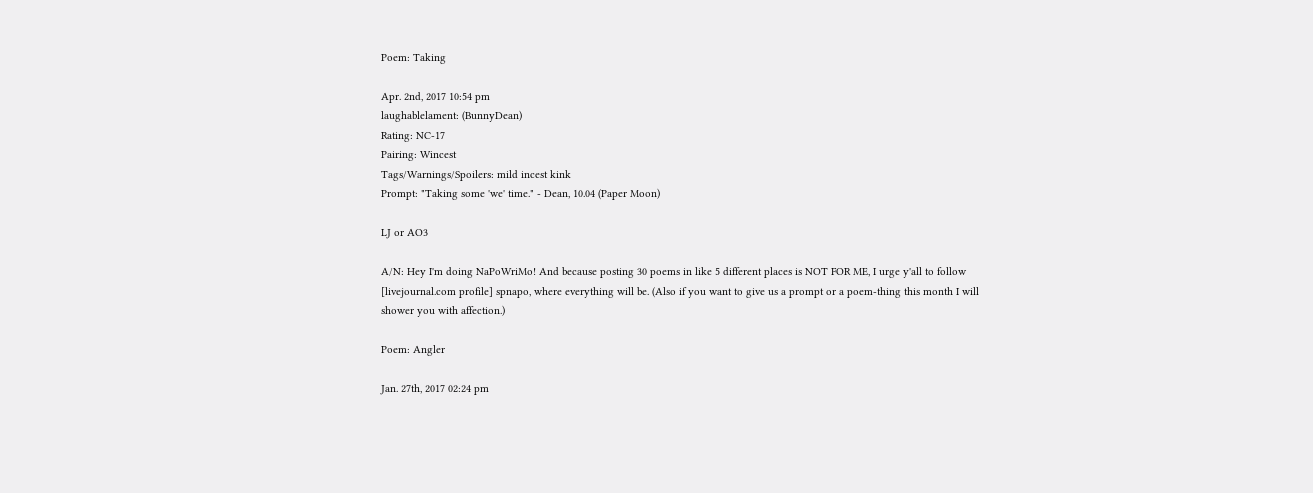Poem: Taking

Apr. 2nd, 2017 10:54 pm
laughablelament: (BunnyDean)
Rating: NC-17
Pairing: Wincest
Tags/Warnings/Spoilers: mild incest kink
Prompt: "Taking some 'we' time." - Dean, 10.04 (Paper Moon)

LJ or AO3

A/N: Hey I'm doing NaPoWriMo! And because posting 30 poems in like 5 different places is NOT FOR ME, I urge y'all to follow [livejournal.com profile] spnapo, where everything will be. (Also if you want to give us a prompt or a poem-thing this month I will shower you with affection.)

Poem: Angler

Jan. 27th, 2017 02:24 pm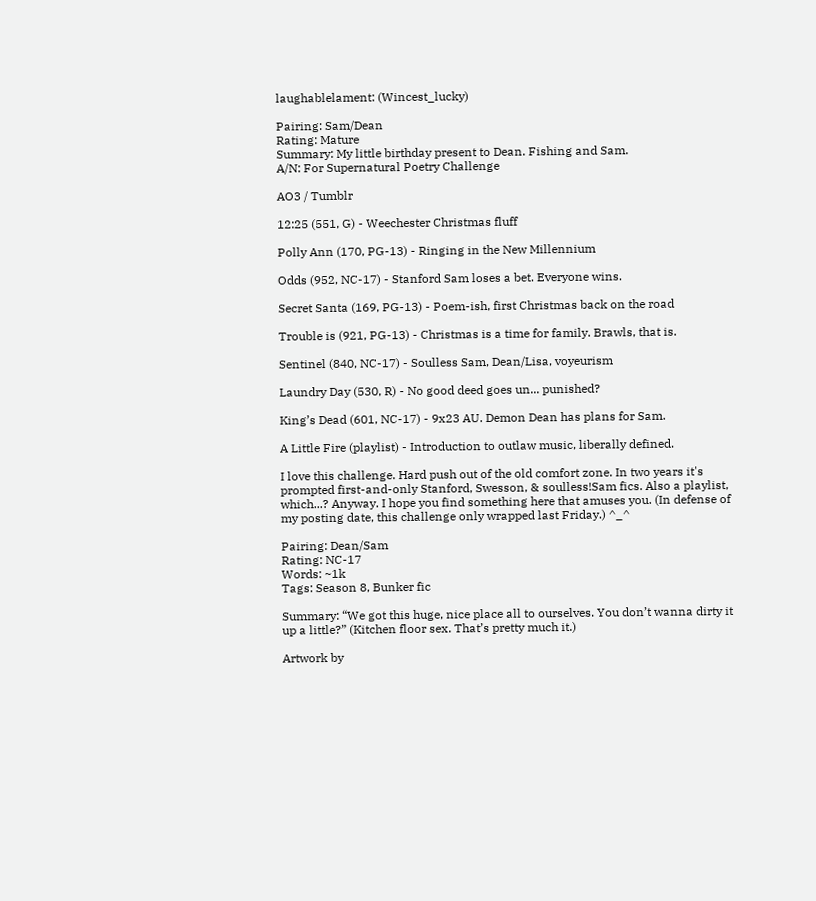laughablelament: (Wincest_lucky)

Pairing: Sam/Dean
Rating: Mature
Summary: My little birthday present to Dean. Fishing and Sam.
A/N: For Supernatural Poetry Challenge

AO3 / Tumblr

12:25 (551, G) - Weechester Christmas fluff

Polly Ann (170, PG-13) - Ringing in the New Millennium

Odds (952, NC-17) - Stanford Sam loses a bet. Everyone wins.

Secret Santa (169, PG-13) - Poem-ish, first Christmas back on the road

Trouble is (921, PG-13) - Christmas is a time for family. Brawls, that is.

Sentinel (840, NC-17) - Soulless Sam, Dean/Lisa, voyeurism

Laundry Day (530, R) - No good deed goes un... punished?

King’s Dead (601, NC-17) - 9x23 AU. Demon Dean has plans for Sam.

A Little Fire (playlist) - Introduction to outlaw music, liberally defined.

I love this challenge. Hard push out of the old comfort zone. In two years it's prompted first-and-only Stanford, Swesson, & soulless!Sam fics. Also a playlist, which...? Anyway. I hope you find something here that amuses you. (In defense of my posting date, this challenge only wrapped last Friday.) ^_^

Pairing: Dean/Sam
Rating: NC-17
Words: ~1k
Tags: Season 8, Bunker fic

Summary: “We got this huge, nice place all to ourselves. You don’t wanna dirty it up a little?” (Kitchen floor sex. That’s pretty much it.)

Artwork by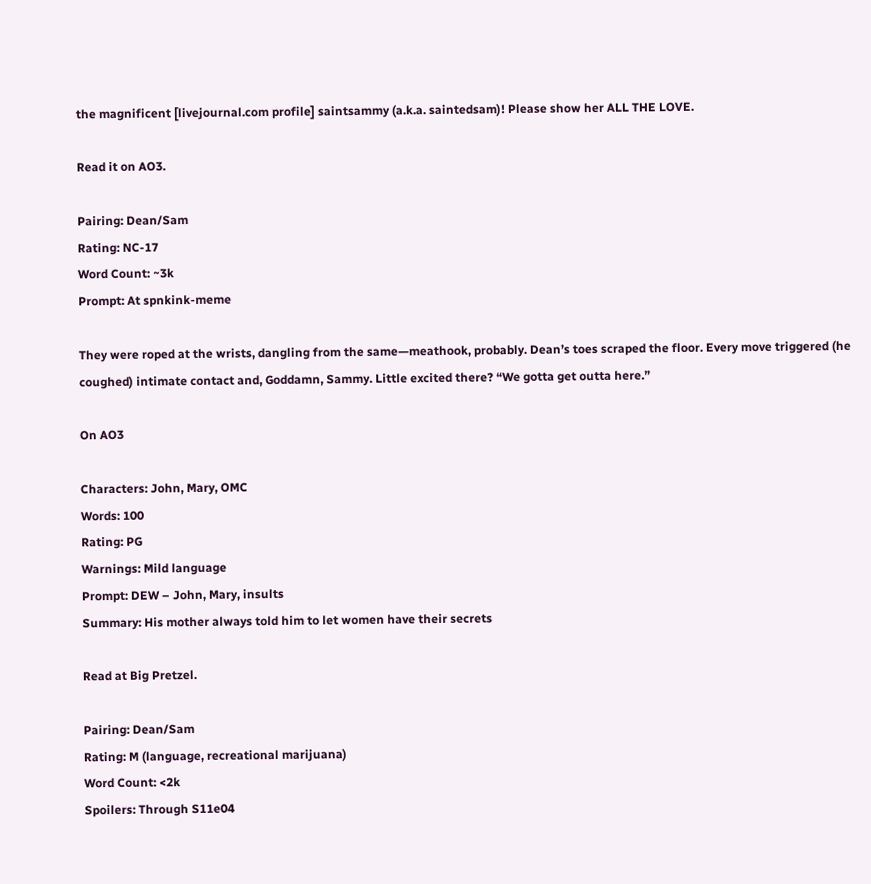the magnificent [livejournal.com profile] saintsammy (a.k.a. saintedsam)! Please show her ALL THE LOVE.

Read it on AO3.

Pairing: Dean/Sam
Rating: NC-17
Word Count: ~3k
Prompt: At spnkink-meme

They were roped at the wrists, dangling from the same—meathook, probably. Dean’s toes scraped the floor. Every move triggered (he coughed) intimate contact and, Goddamn, Sammy. Little excited there? “We gotta get outta here.”

On AO3

Characters: John, Mary, OMC
Words: 100
Rating: PG
Warnings: Mild language
Prompt: DEW – John, Mary, insults
Summary: His mother always told him to let women have their secrets

Read at Big Pretzel.

Pairing: Dean/Sam
Rating: M (language, recreational marijuana)
Word Count: <2k
Spoilers: Through S11e04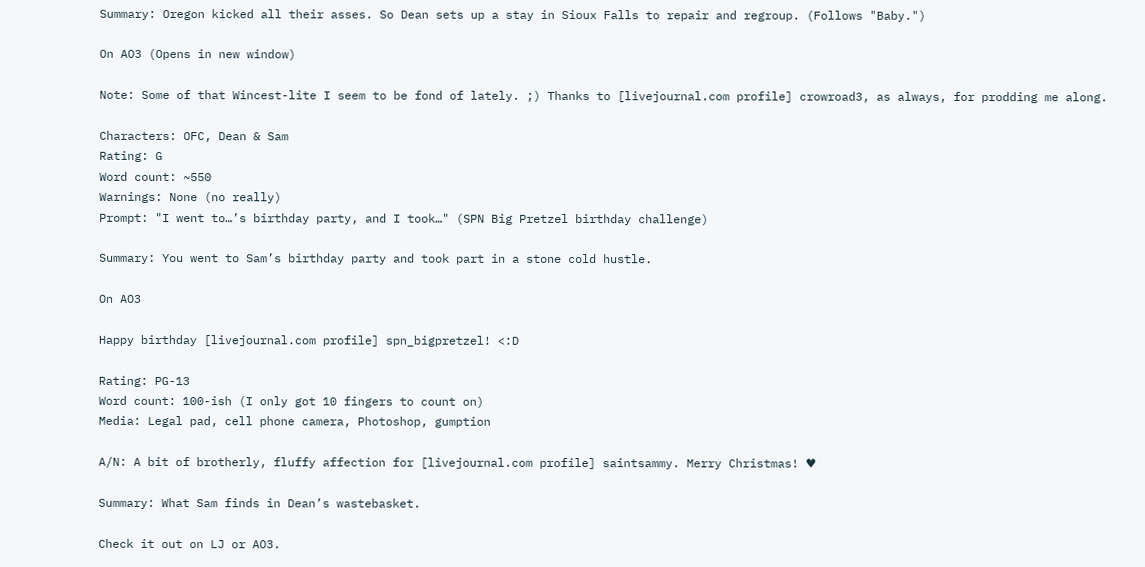Summary: Oregon kicked all their asses. So Dean sets up a stay in Sioux Falls to repair and regroup. (Follows "Baby.")

On AO3 (Opens in new window)

Note: Some of that Wincest-lite I seem to be fond of lately. ;) Thanks to [livejournal.com profile] crowroad3, as always, for prodding me along.

Characters: OFC, Dean & Sam
Rating: G
Word count: ~550
Warnings: None (no really)
Prompt: "I went to…’s birthday party, and I took…" (SPN Big Pretzel birthday challenge)

Summary: You went to Sam’s birthday party and took part in a stone cold hustle.

On AO3

Happy birthday [livejournal.com profile] spn_bigpretzel! <:D

Rating: PG-13
Word count: 100-ish (I only got 10 fingers to count on)
Media: Legal pad, cell phone camera, Photoshop, gumption

A/N: A bit of brotherly, fluffy affection for [livejournal.com profile] saintsammy. Merry Christmas! ♥

Summary: What Sam finds in Dean’s wastebasket.

Check it out on LJ or AO3.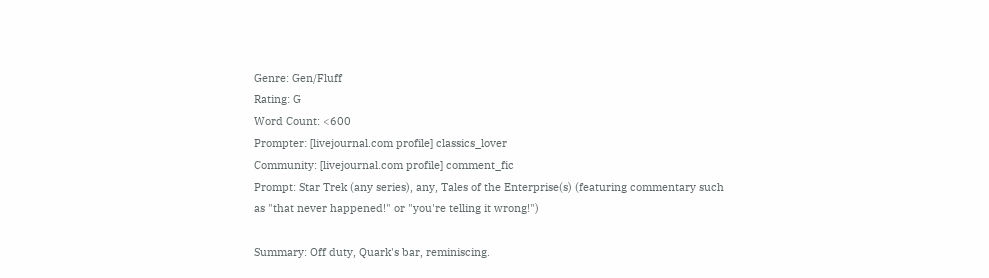Genre: Gen/Fluff
Rating: G
Word Count: <600
Prompter: [livejournal.com profile] classics_lover
Community: [livejournal.com profile] comment_fic
Prompt: Star Trek (any series), any, Tales of the Enterprise(s) (featuring commentary such as "that never happened!" or "you're telling it wrong!")

Summary: Off duty, Quark's bar, reminiscing.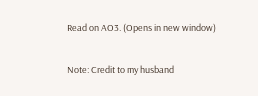Read on AO3. (Opens in new window)

Note: Credit to my husband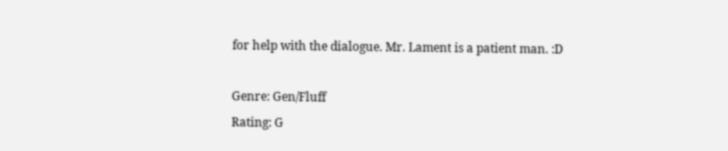for help with the dialogue. Mr. Lament is a patient man. :D

Genre: Gen/Fluff
Rating: G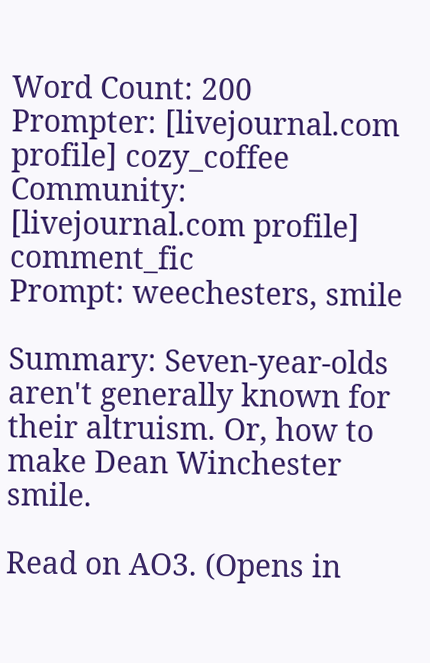Word Count: 200
Prompter: [livejournal.com profile] cozy_coffee
Community: [livejournal.com profile] comment_fic
Prompt: weechesters, smile

Summary: Seven-year-olds aren't generally known for their altruism. Or, how to make Dean Winchester smile.

Read on AO3. (Opens in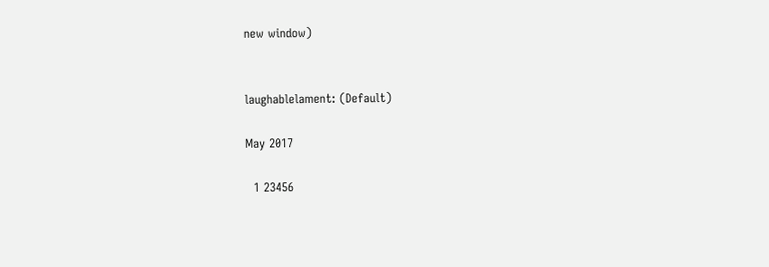new window)


laughablelament: (Default)

May 2017

  1 23456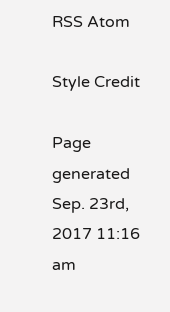RSS Atom

Style Credit

Page generated Sep. 23rd, 2017 11:16 am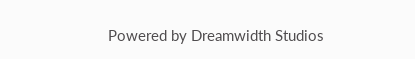Powered by Dreamwidth Studios